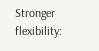Stronger flexibility: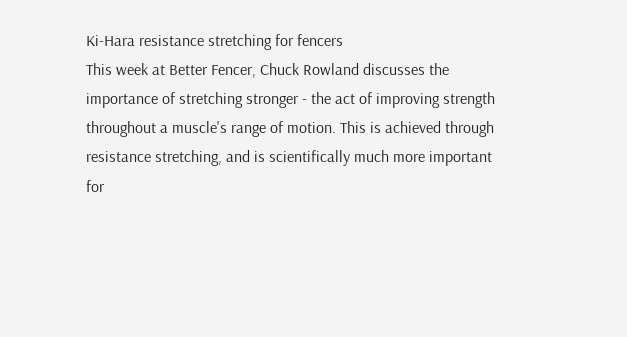Ki-Hara resistance stretching for fencers
This week at Better Fencer, Chuck Rowland discusses the importance of stretching stronger - the act of improving strength throughout a muscle's range of motion. This is achieved through resistance stretching, and is scientifically much more important for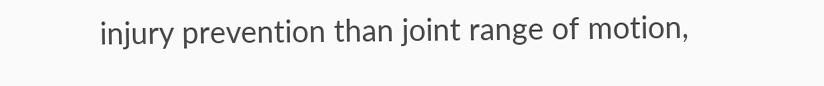injury prevention than joint range of motion,